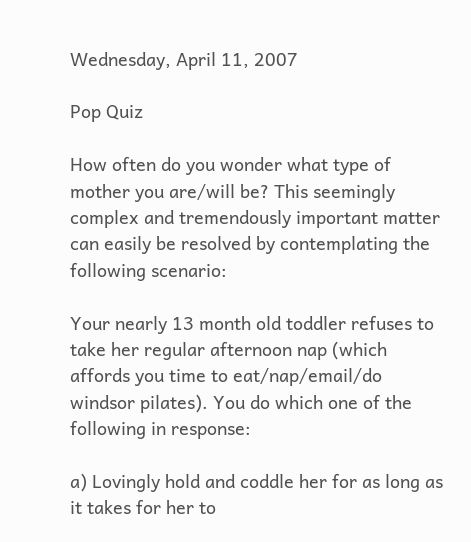Wednesday, April 11, 2007

Pop Quiz

How often do you wonder what type of mother you are/will be? This seemingly complex and tremendously important matter can easily be resolved by contemplating the following scenario:

Your nearly 13 month old toddler refuses to take her regular afternoon nap (which affords you time to eat/nap/email/do windsor pilates). You do which one of the following in response:

a) Lovingly hold and coddle her for as long as it takes for her to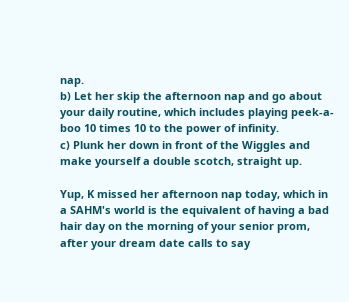nap.
b) Let her skip the afternoon nap and go about your daily routine, which includes playing peek-a-boo 10 times 10 to the power of infinity.
c) Plunk her down in front of the Wiggles and make yourself a double scotch, straight up.

Yup, K missed her afternoon nap today, which in a SAHM's world is the equivalent of having a bad hair day on the morning of your senior prom, after your dream date calls to say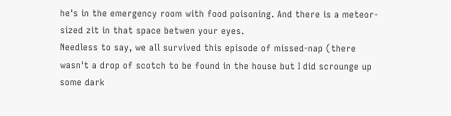he's in the emergency room with food poisoning. And there is a meteor-sized zit in that space betwen your eyes.
Needless to say, we all survived this episode of missed-nap (there wasn't a drop of scotch to be found in the house but I did scrounge up some dark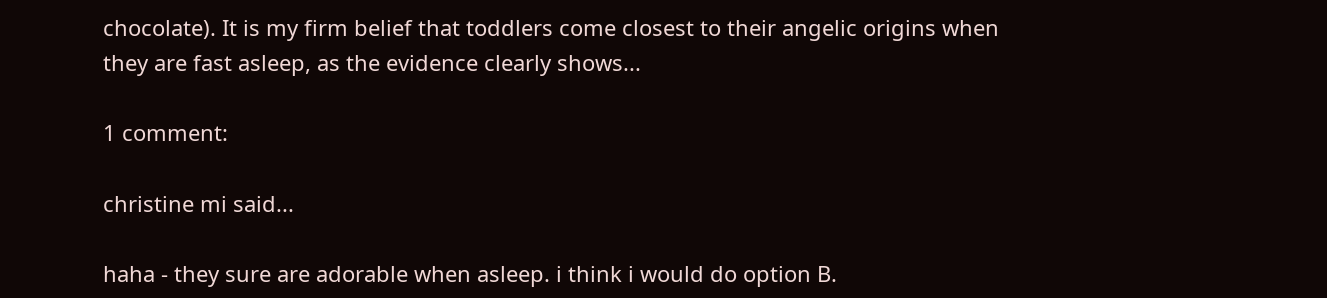chocolate). It is my firm belief that toddlers come closest to their angelic origins when they are fast asleep, as the evidence clearly shows...

1 comment:

christine mi said...

haha - they sure are adorable when asleep. i think i would do option B.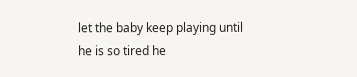let the baby keep playing until he is so tired he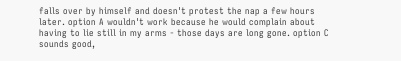falls over by himself and doesn't protest the nap a few hours later. option A wouldn't work because he would complain about having to lie still in my arms - those days are long gone. option C sounds good,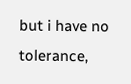but i have no tolerance,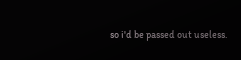so i'd be passed out useless.